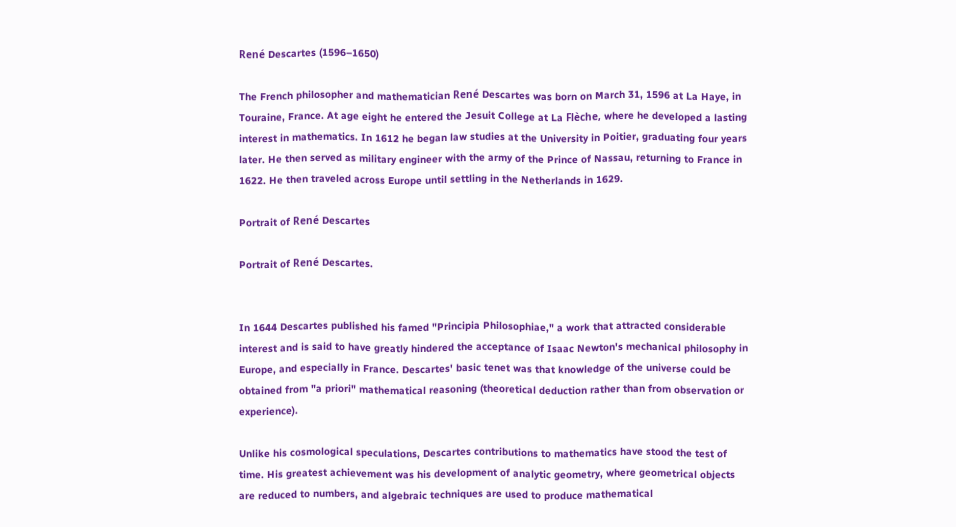René Descartes (1596–1650)

The French philosopher and mathematician René Descartes was born on March 31, 1596 at La Haye, in Touraine, France. At age eight he entered the Jesuit College at La Flèche, where he developed a lasting interest in mathematics. In 1612 he began law studies at the University in Poitier, graduating four years later. He then served as military engineer with the army of the Prince of Nassau, returning to France in 1622. He then traveled across Europe until settling in the Netherlands in 1629.

Portrait of René Descartes

Portrait of René Descartes.


In 1644 Descartes published his famed "Principia Philosophiae," a work that attracted considerable interest and is said to have greatly hindered the acceptance of Isaac Newton's mechanical philosophy in Europe, and especially in France. Descartes' basic tenet was that knowledge of the universe could be obtained from "a priori" mathematical reasoning (theoretical deduction rather than from observation or experience).

Unlike his cosmological speculations, Descartes contributions to mathematics have stood the test of time. His greatest achievement was his development of analytic geometry, where geometrical objects are reduced to numbers, and algebraic techniques are used to produce mathematical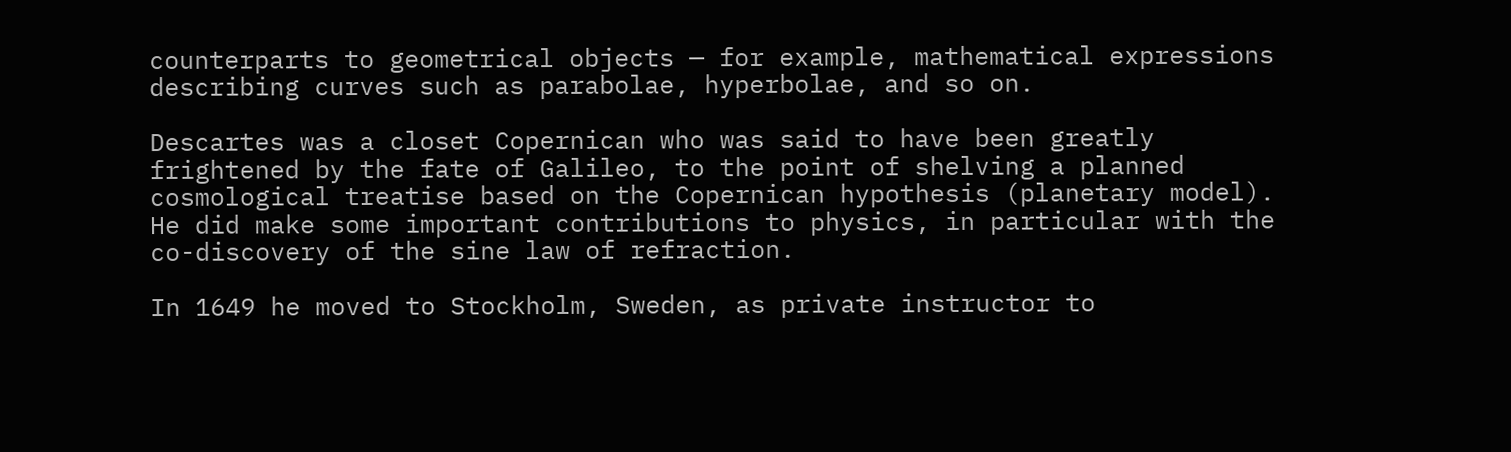counterparts to geometrical objects — for example, mathematical expressions describing curves such as parabolae, hyperbolae, and so on.

Descartes was a closet Copernican who was said to have been greatly frightened by the fate of Galileo, to the point of shelving a planned cosmological treatise based on the Copernican hypothesis (planetary model). He did make some important contributions to physics, in particular with the co-discovery of the sine law of refraction.

In 1649 he moved to Stockholm, Sweden, as private instructor to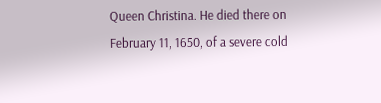Queen Christina. He died there on February 11, 1650, of a severe cold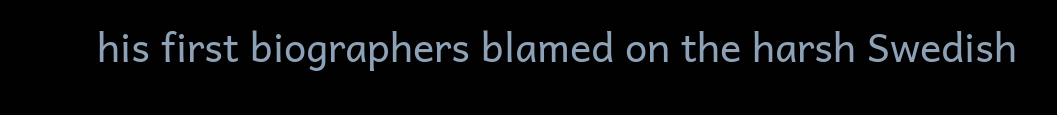his first biographers blamed on the harsh Swedish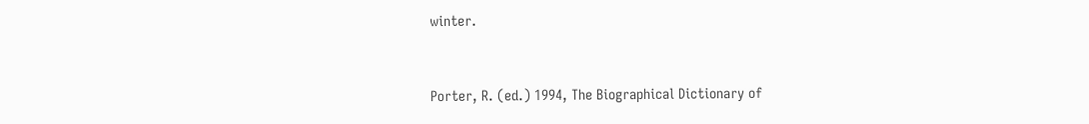winter.


Porter, R. (ed.) 1994, The Biographical Dictionary of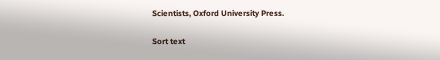Scientists, Oxford University Press.

Sort text